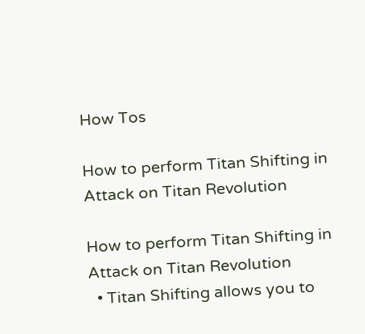How Tos

How to perform Titan Shifting in Attack on Titan Revolution

How to perform Titan Shifting in Attack on Titan Revolution
  • Titan Shifting allows you to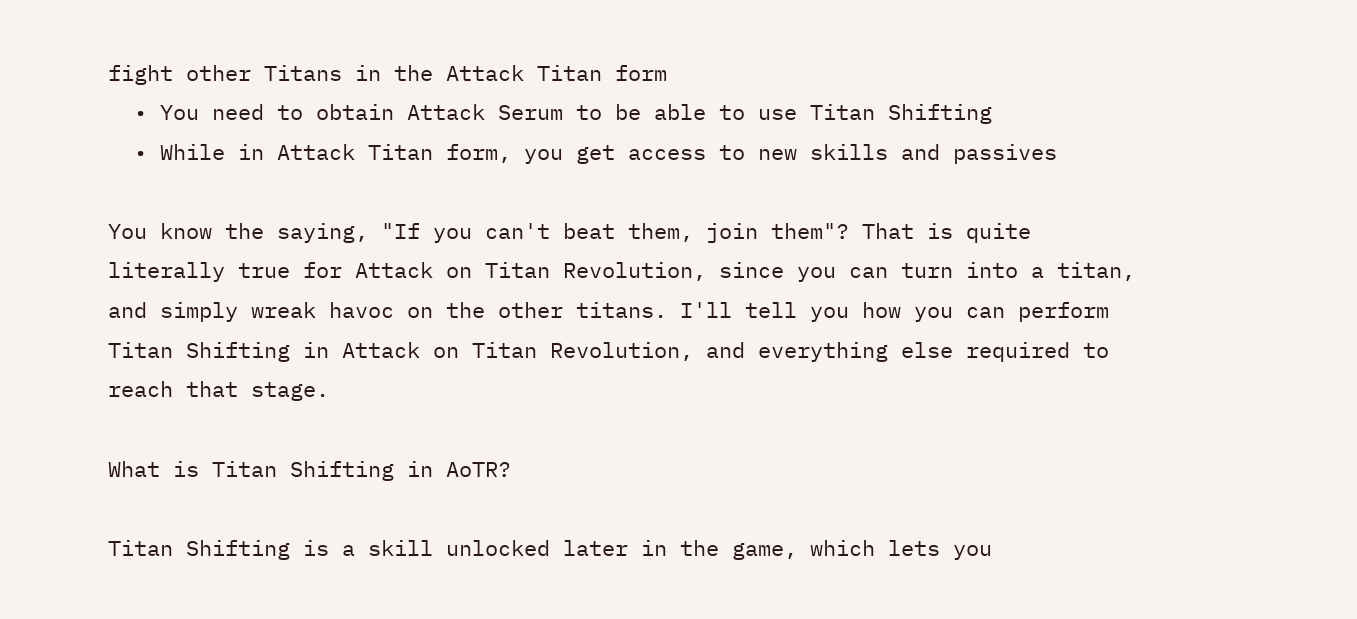fight other Titans in the Attack Titan form
  • You need to obtain Attack Serum to be able to use Titan Shifting
  • While in Attack Titan form, you get access to new skills and passives

You know the saying, "If you can't beat them, join them"? That is quite literally true for Attack on Titan Revolution, since you can turn into a titan, and simply wreak havoc on the other titans. I'll tell you how you can perform Titan Shifting in Attack on Titan Revolution, and everything else required to reach that stage.

What is Titan Shifting in AoTR?

Titan Shifting is a skill unlocked later in the game, which lets you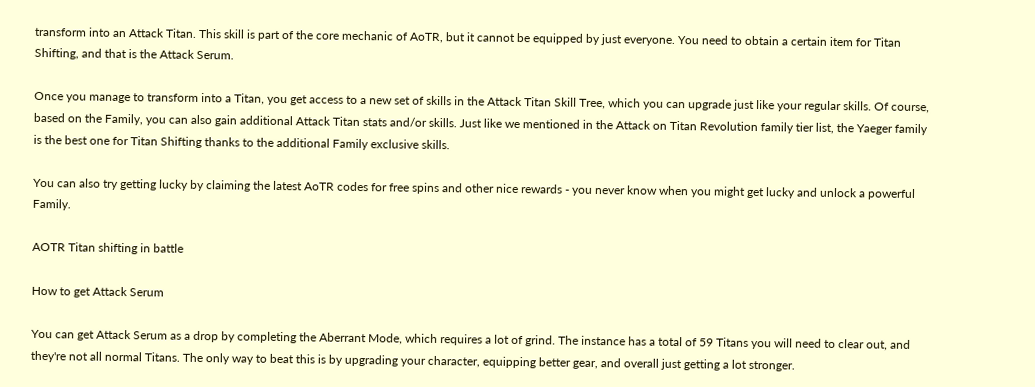transform into an Attack Titan. This skill is part of the core mechanic of AoTR, but it cannot be equipped by just everyone. You need to obtain a certain item for Titan Shifting, and that is the Attack Serum.

Once you manage to transform into a Titan, you get access to a new set of skills in the Attack Titan Skill Tree, which you can upgrade just like your regular skills. Of course, based on the Family, you can also gain additional Attack Titan stats and/or skills. Just like we mentioned in the Attack on Titan Revolution family tier list, the Yaeger family is the best one for Titan Shifting thanks to the additional Family exclusive skills.

You can also try getting lucky by claiming the latest AoTR codes for free spins and other nice rewards - you never know when you might get lucky and unlock a powerful Family.

AOTR Titan shifting in battle

How to get Attack Serum

You can get Attack Serum as a drop by completing the Aberrant Mode, which requires a lot of grind. The instance has a total of 59 Titans you will need to clear out, and they're not all normal Titans. The only way to beat this is by upgrading your character, equipping better gear, and overall just getting a lot stronger.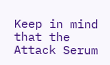Keep in mind that the Attack Serum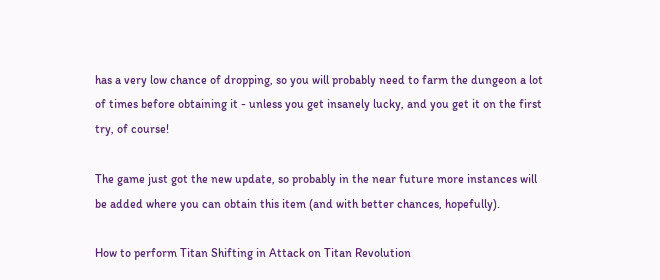has a very low chance of dropping, so you will probably need to farm the dungeon a lot of times before obtaining it - unless you get insanely lucky, and you get it on the first try, of course!

The game just got the new update, so probably in the near future more instances will be added where you can obtain this item (and with better chances, hopefully).

How to perform Titan Shifting in Attack on Titan Revolution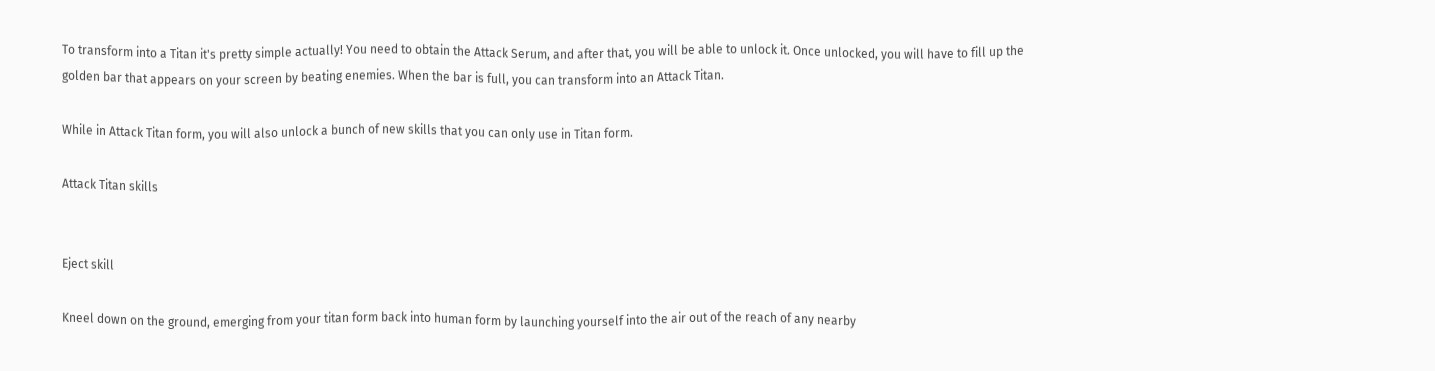To transform into a Titan it's pretty simple actually! You need to obtain the Attack Serum, and after that, you will be able to unlock it. Once unlocked, you will have to fill up the golden bar that appears on your screen by beating enemies. When the bar is full, you can transform into an Attack Titan.

While in Attack Titan form, you will also unlock a bunch of new skills that you can only use in Titan form.

Attack Titan skills


Eject skill

Kneel down on the ground, emerging from your titan form back into human form by launching yourself into the air out of the reach of any nearby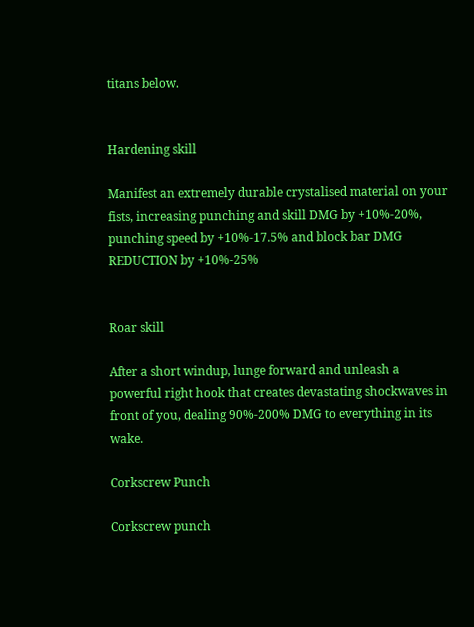titans below.


Hardening skill

Manifest an extremely durable crystalised material on your fists, increasing punching and skill DMG by +10%-20%, punching speed by +10%-17.5% and block bar DMG REDUCTION by +10%-25%


Roar skill

After a short windup, lunge forward and unleash a powerful right hook that creates devastating shockwaves in front of you, dealing 90%-200% DMG to everything in its wake.

Corkscrew Punch

Corkscrew punch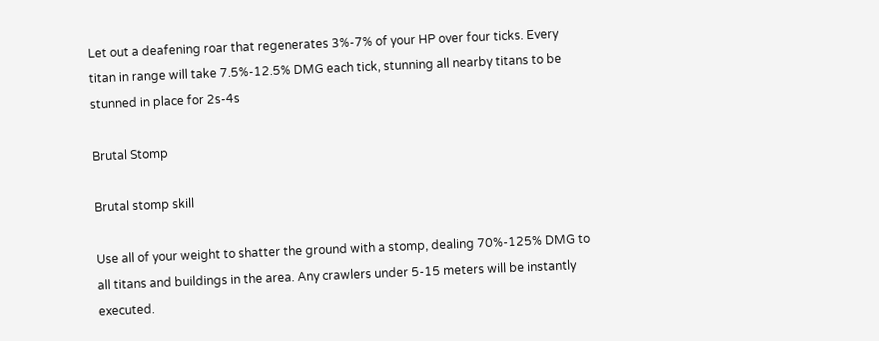Let out a deafening roar that regenerates 3%-7% of your HP over four ticks. Every titan in range will take 7.5%-12.5% DMG each tick, stunning all nearby titans to be stunned in place for 2s-4s

Brutal Stomp

Brutal stomp skill

Use all of your weight to shatter the ground with a stomp, dealing 70%-125% DMG to all titans and buildings in the area. Any crawlers under 5-15 meters will be instantly executed.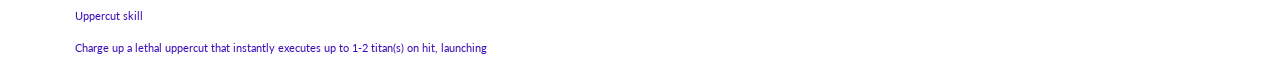Uppercut skill

Charge up a lethal uppercut that instantly executes up to 1-2 titan(s) on hit, launching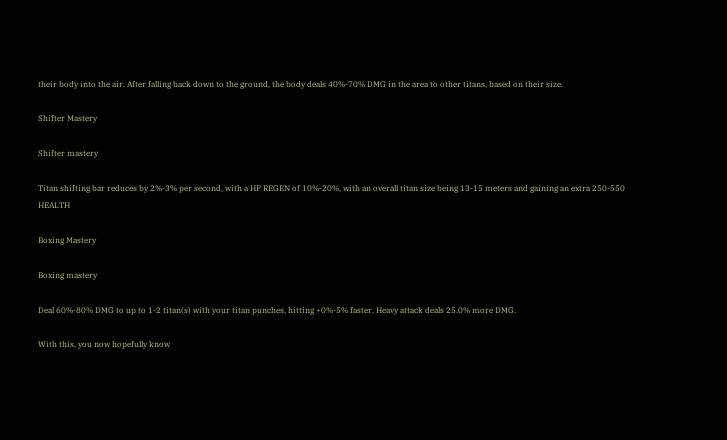their body into the air. After falling back down to the ground, the body deals 40%-70% DMG in the area to other titans, based on their size.

Shifter Mastery

Shifter mastery

Titan shifting bar reduces by 2%-3% per second, with a HP REGEN of 10%-20%, with an overall titan size being 13-15 meters and gaining an extra 250-550 HEALTH

Boxing Mastery

Boxing mastery

Deal 60%-80% DMG to up to 1-2 titan(s) with your titan punches, hitting +0%-5% faster. Heavy attack deals 25.0% more DMG.

With this, you now hopefully know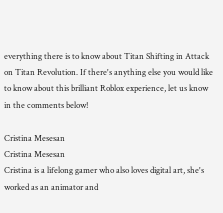everything there is to know about Titan Shifting in Attack on Titan Revolution. If there's anything else you would like to know about this brilliant Roblox experience, let us know in the comments below!

Cristina Mesesan
Cristina Mesesan
Cristina is a lifelong gamer who also loves digital art, she's worked as an animator and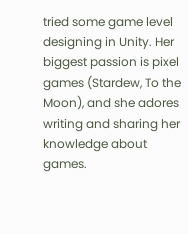tried some game level designing in Unity. Her biggest passion is pixel games (Stardew, To the Moon), and she adores writing and sharing her knowledge about games.